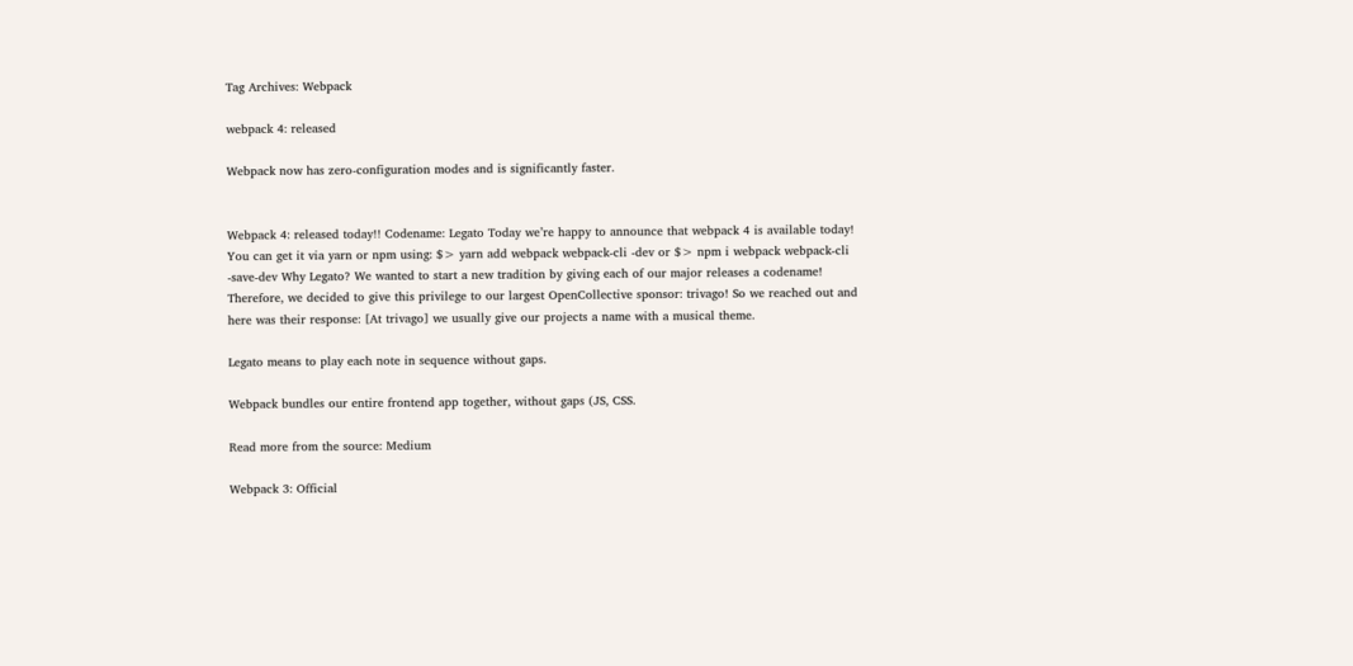Tag Archives: Webpack

webpack 4: released

Webpack now has zero-configuration modes and is significantly faster.


Webpack 4: released today!! Codename: Legato Today we’re happy to announce that webpack 4 is available today! You can get it via yarn or npm using: $> yarn add webpack webpack-cli -dev or $> npm i webpack webpack-cli -save-dev Why Legato? We wanted to start a new tradition by giving each of our major releases a codename! Therefore, we decided to give this privilege to our largest OpenCollective sponsor: trivago! So we reached out and here was their response: [At trivago] we usually give our projects a name with a musical theme.

Legato means to play each note in sequence without gaps.

Webpack bundles our entire frontend app together, without gaps (JS, CSS.

Read more from the source: Medium

Webpack 3: Official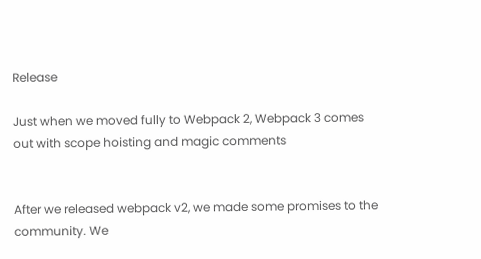Release

Just when we moved fully to Webpack 2, Webpack 3 comes out with scope hoisting and magic comments


After we released webpack v2, we made some promises to the community. We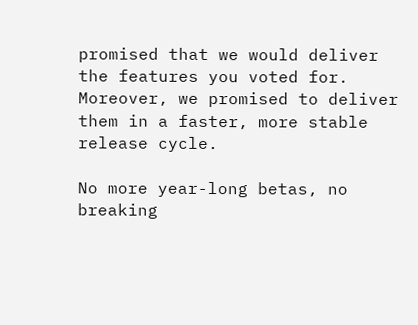promised that we would deliver the features you voted for. Moreover, we promised to deliver them in a faster, more stable release cycle.

No more year-long betas, no breaking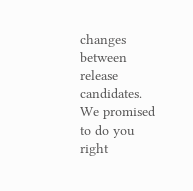changes between release candidates. We promised to do you right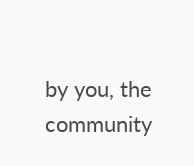by you, the community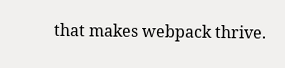that makes webpack thrive.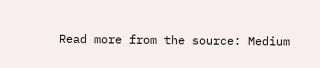Read more from the source: Medium